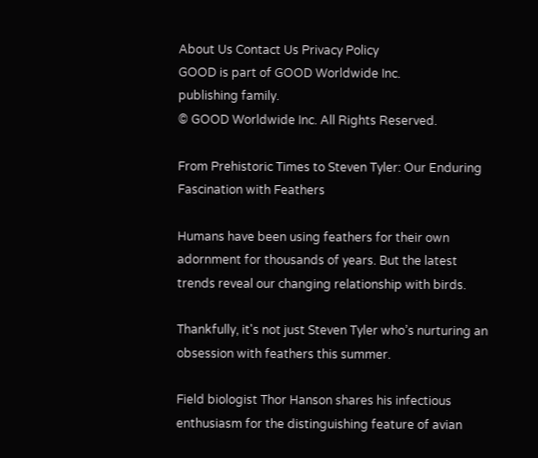About Us Contact Us Privacy Policy
GOOD is part of GOOD Worldwide Inc.
publishing family.
© GOOD Worldwide Inc. All Rights Reserved.

From Prehistoric Times to Steven Tyler: Our Enduring Fascination with Feathers

Humans have been using feathers for their own adornment for thousands of years. But the latest trends reveal our changing relationship with birds.

Thankfully, it's not just Steven Tyler who’s nurturing an obsession with feathers this summer.

Field biologist Thor Hanson shares his infectious enthusiasm for the distinguishing feature of avian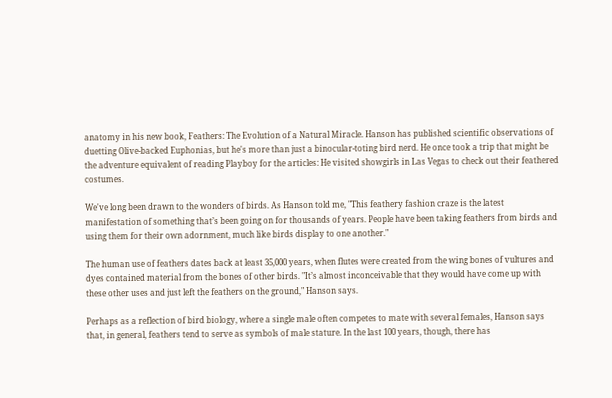anatomy in his new book, Feathers: The Evolution of a Natural Miracle. Hanson has published scientific observations of duetting Olive-backed Euphonias, but he's more than just a binocular-toting bird nerd. He once took a trip that might be the adventure equivalent of reading Playboy for the articles: He visited showgirls in Las Vegas to check out their feathered costumes.

We've long been drawn to the wonders of birds. As Hanson told me, "This feathery fashion craze is the latest manifestation of something that’s been going on for thousands of years. People have been taking feathers from birds and using them for their own adornment, much like birds display to one another."

The human use of feathers dates back at least 35,000 years, when flutes were created from the wing bones of vultures and dyes contained material from the bones of other birds. "It’s almost inconceivable that they would have come up with these other uses and just left the feathers on the ground," Hanson says.

Perhaps as a reflection of bird biology, where a single male often competes to mate with several females, Hanson says that, in general, feathers tend to serve as symbols of male stature. In the last 100 years, though, there has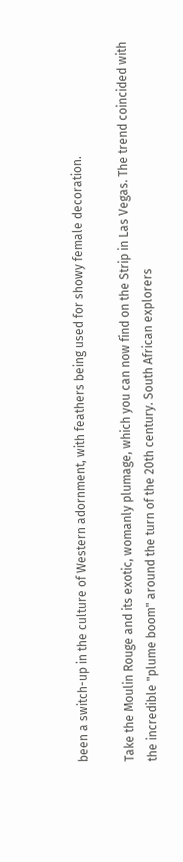been a switch-up in the culture of Western adornment, with feathers being used for showy female decoration.

Take the Moulin Rouge and its exotic, womanly plumage, which you can now find on the Strip in Las Vegas. The trend coincided with the incredible "plume boom" around the turn of the 20th century. South African explorers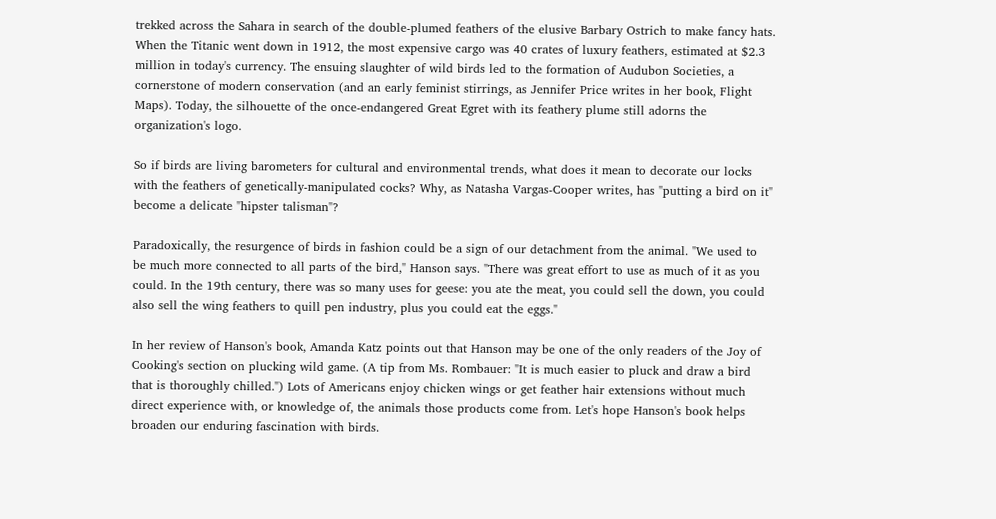trekked across the Sahara in search of the double-plumed feathers of the elusive Barbary Ostrich to make fancy hats. When the Titanic went down in 1912, the most expensive cargo was 40 crates of luxury feathers, estimated at $2.3 million in today's currency. The ensuing slaughter of wild birds led to the formation of Audubon Societies, a cornerstone of modern conservation (and an early feminist stirrings, as Jennifer Price writes in her book, Flight Maps). Today, the silhouette of the once-endangered Great Egret with its feathery plume still adorns the organization's logo.

So if birds are living barometers for cultural and environmental trends, what does it mean to decorate our locks with the feathers of genetically-manipulated cocks? Why, as Natasha Vargas-Cooper writes, has "putting a bird on it" become a delicate "hipster talisman"?

Paradoxically, the resurgence of birds in fashion could be a sign of our detachment from the animal. "We used to be much more connected to all parts of the bird," Hanson says. "There was great effort to use as much of it as you could. In the 19th century, there was so many uses for geese: you ate the meat, you could sell the down, you could also sell the wing feathers to quill pen industry, plus you could eat the eggs."

In her review of Hanson's book, Amanda Katz points out that Hanson may be one of the only readers of the Joy of Cooking's section on plucking wild game. (A tip from Ms. Rombauer: "It is much easier to pluck and draw a bird that is thoroughly chilled.") Lots of Americans enjoy chicken wings or get feather hair extensions without much direct experience with, or knowledge of, the animals those products come from. Let's hope Hanson's book helps broaden our enduring fascination with birds.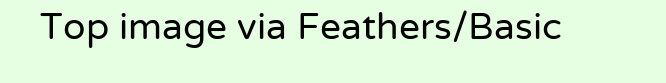Top image via Feathers/Basic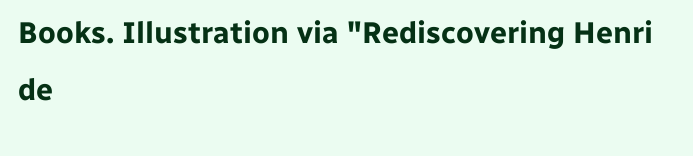Books. Illustration via "Rediscovering Henri de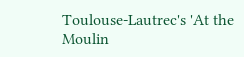Toulouse-Lautrec's 'At the Moulin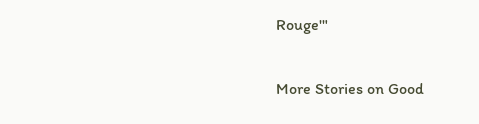Rouge'"

More Stories on Good